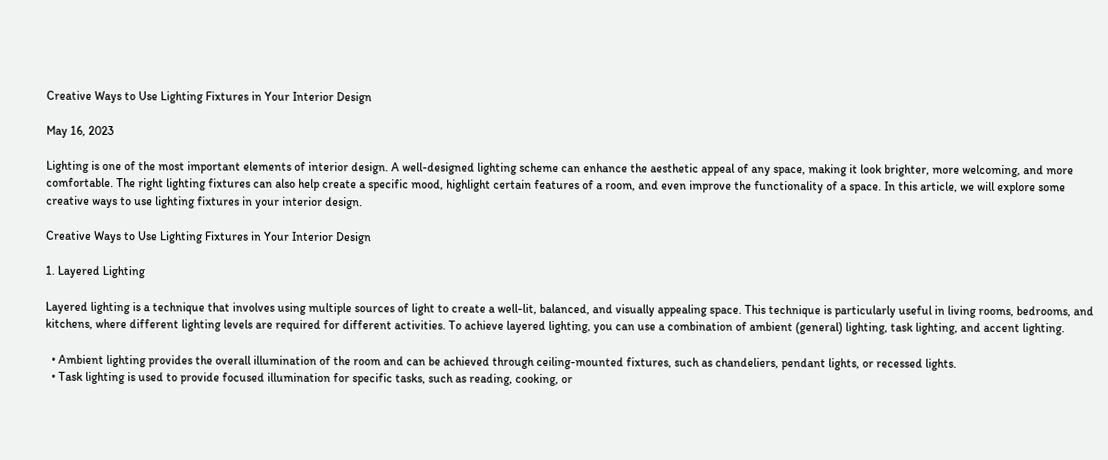Creative Ways to Use Lighting Fixtures in Your Interior Design

May 16, 2023

Lighting is one of the most important elements of interior design. A well-designed lighting scheme can enhance the aesthetic appeal of any space, making it look brighter, more welcoming, and more comfortable. The right lighting fixtures can also help create a specific mood, highlight certain features of a room, and even improve the functionality of a space. In this article, we will explore some creative ways to use lighting fixtures in your interior design.

Creative Ways to Use Lighting Fixtures in Your Interior Design

1. Layered Lighting

Layered lighting is a technique that involves using multiple sources of light to create a well-lit, balanced, and visually appealing space. This technique is particularly useful in living rooms, bedrooms, and kitchens, where different lighting levels are required for different activities. To achieve layered lighting, you can use a combination of ambient (general) lighting, task lighting, and accent lighting.

  • Ambient lighting provides the overall illumination of the room and can be achieved through ceiling-mounted fixtures, such as chandeliers, pendant lights, or recessed lights.
  • Task lighting is used to provide focused illumination for specific tasks, such as reading, cooking, or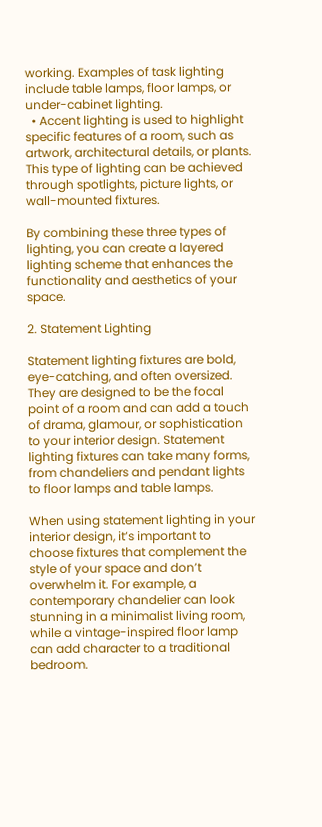working. Examples of task lighting include table lamps, floor lamps, or under-cabinet lighting.
  • Accent lighting is used to highlight specific features of a room, such as artwork, architectural details, or plants. This type of lighting can be achieved through spotlights, picture lights, or wall-mounted fixtures.

By combining these three types of lighting, you can create a layered lighting scheme that enhances the functionality and aesthetics of your space.

2. Statement Lighting

Statement lighting fixtures are bold, eye-catching, and often oversized. They are designed to be the focal point of a room and can add a touch of drama, glamour, or sophistication to your interior design. Statement lighting fixtures can take many forms, from chandeliers and pendant lights to floor lamps and table lamps.

When using statement lighting in your interior design, it’s important to choose fixtures that complement the style of your space and don’t overwhelm it. For example, a contemporary chandelier can look stunning in a minimalist living room, while a vintage-inspired floor lamp can add character to a traditional bedroom.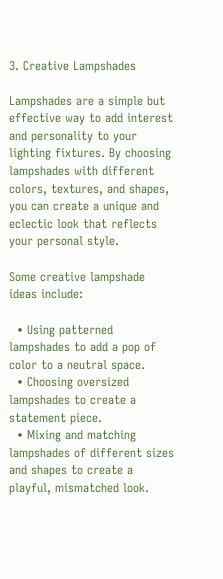3. Creative Lampshades

Lampshades are a simple but effective way to add interest and personality to your lighting fixtures. By choosing lampshades with different colors, textures, and shapes, you can create a unique and eclectic look that reflects your personal style.

Some creative lampshade ideas include:

  • Using patterned lampshades to add a pop of color to a neutral space.
  • Choosing oversized lampshades to create a statement piece.
  • Mixing and matching lampshades of different sizes and shapes to create a playful, mismatched look.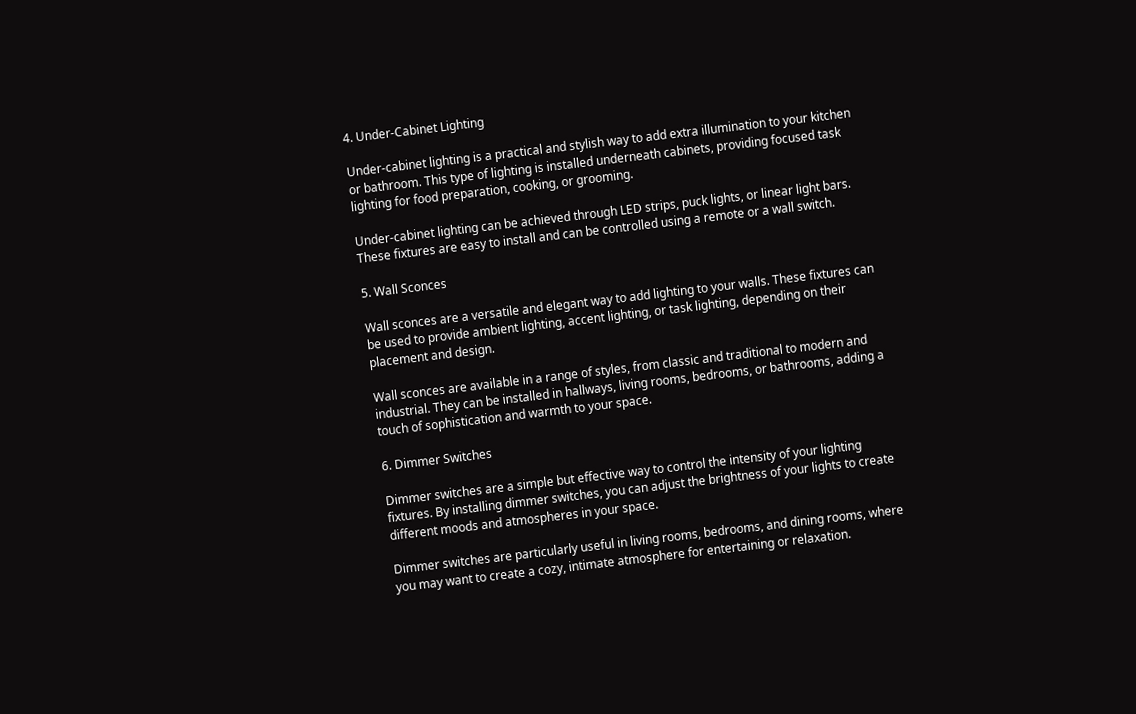4. Under-Cabinet Lighting

Under-cabinet lighting is a practical and stylish way to add extra illumination to your kitchen or bathroom. This type of lighting is installed underneath cabinets, providing focused task lighting for food preparation, cooking, or grooming.

Under-cabinet lighting can be achieved through LED strips, puck lights, or linear light bars. These fixtures are easy to install and can be controlled using a remote or a wall switch.

5. Wall Sconces

Wall sconces are a versatile and elegant way to add lighting to your walls. These fixtures can be used to provide ambient lighting, accent lighting, or task lighting, depending on their placement and design.

Wall sconces are available in a range of styles, from classic and traditional to modern and industrial. They can be installed in hallways, living rooms, bedrooms, or bathrooms, adding a touch of sophistication and warmth to your space.

6. Dimmer Switches

Dimmer switches are a simple but effective way to control the intensity of your lighting fixtures. By installing dimmer switches, you can adjust the brightness of your lights to create different moods and atmospheres in your space.

Dimmer switches are particularly useful in living rooms, bedrooms, and dining rooms, where you may want to create a cozy, intimate atmosphere for entertaining or relaxation.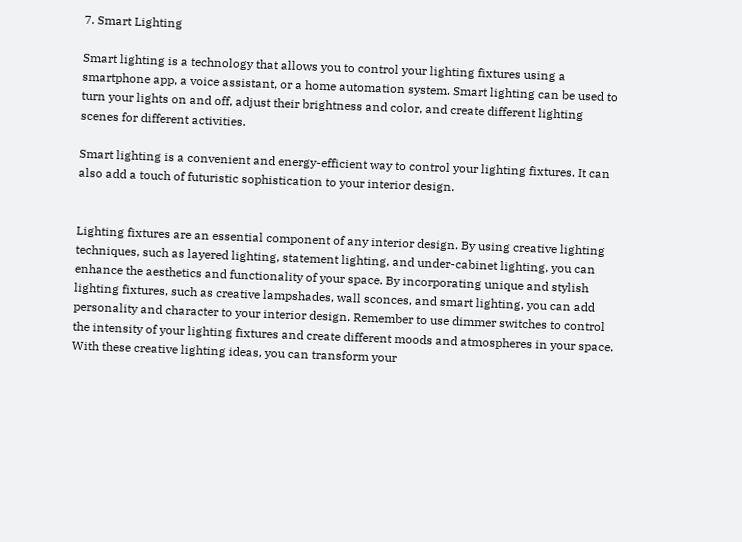7. Smart Lighting

Smart lighting is a technology that allows you to control your lighting fixtures using a smartphone app, a voice assistant, or a home automation system. Smart lighting can be used to turn your lights on and off, adjust their brightness and color, and create different lighting scenes for different activities.

Smart lighting is a convenient and energy-efficient way to control your lighting fixtures. It can also add a touch of futuristic sophistication to your interior design.


Lighting fixtures are an essential component of any interior design. By using creative lighting techniques, such as layered lighting, statement lighting, and under-cabinet lighting, you can enhance the aesthetics and functionality of your space. By incorporating unique and stylish lighting fixtures, such as creative lampshades, wall sconces, and smart lighting, you can add personality and character to your interior design. Remember to use dimmer switches to control the intensity of your lighting fixtures and create different moods and atmospheres in your space. With these creative lighting ideas, you can transform your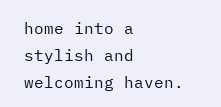home into a stylish and welcoming haven.